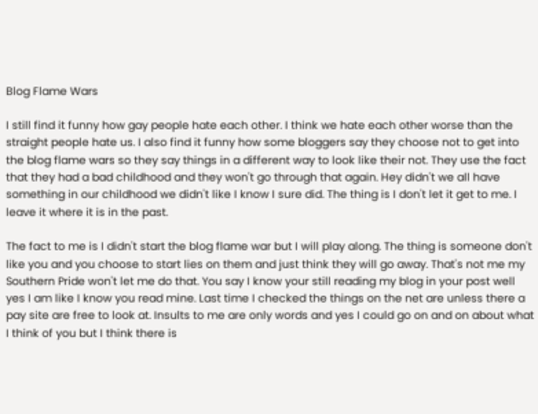Blog Flame Wars

I still find it funny how gay people hate each other. I think we hate each other worse than the straight people hate us. I also find it funny how some bloggers say they choose not to get into the blog flame wars so they say things in a different way to look like their not. They use the fact that they had a bad childhood and they won't go through that again. Hey didn't we all have something in our childhood we didn't like I know I sure did. The thing is I don't let it get to me. I leave it where it is in the past.

The fact to me is I didn't start the blog flame war but I will play along. The thing is someone don't like you and you choose to start lies on them and just think they will go away. That's not me my Southern Pride won't let me do that. You say I know your still reading my blog in your post well yes I am like I know you read mine. Last time I checked the things on the net are unless there a pay site are free to look at. Insults to me are only words and yes I could go on and on about what I think of you but I think there is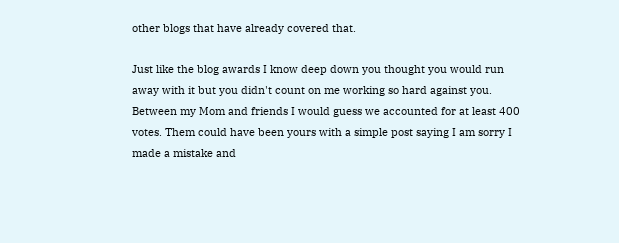other blogs that have already covered that.

Just like the blog awards I know deep down you thought you would run away with it but you didn't count on me working so hard against you. Between my Mom and friends I would guess we accounted for at least 400 votes. Them could have been yours with a simple post saying I am sorry I made a mistake and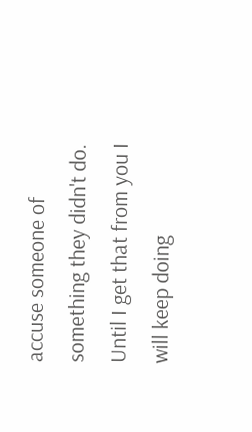accuse someone of something they didn't do. Until I get that from you I will keep doing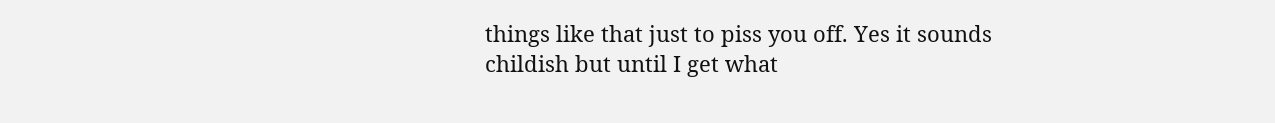things like that just to piss you off. Yes it sounds childish but until I get what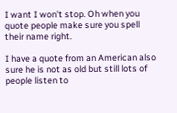I want I won't stop. Oh when you quote people make sure you spell their name right.

I have a quote from an American also sure he is not as old but still lots of people listen to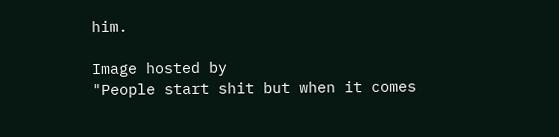him.

Image hosted by
"People start shit but when it comes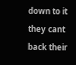down to it they cant back their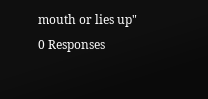mouth or lies up"
0 Responses